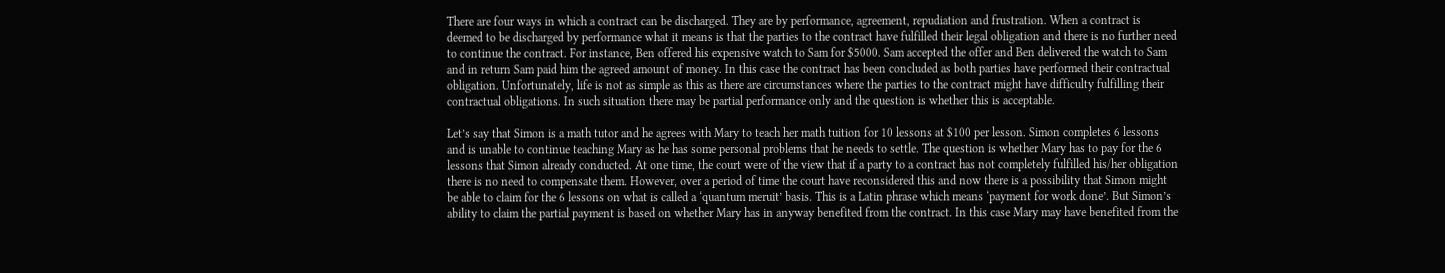There are four ways in which a contract can be discharged. They are by performance, agreement, repudiation and frustration. When a contract is deemed to be discharged by performance what it means is that the parties to the contract have fulfilled their legal obligation and there is no further need to continue the contract. For instance, Ben offered his expensive watch to Sam for $5000. Sam accepted the offer and Ben delivered the watch to Sam and in return Sam paid him the agreed amount of money. In this case the contract has been concluded as both parties have performed their contractual obligation. Unfortunately, life is not as simple as this as there are circumstances where the parties to the contract might have difficulty fulfilling their contractual obligations. In such situation there may be partial performance only and the question is whether this is acceptable.

Let’s say that Simon is a math tutor and he agrees with Mary to teach her math tuition for 10 lessons at $100 per lesson. Simon completes 6 lessons and is unable to continue teaching Mary as he has some personal problems that he needs to settle. The question is whether Mary has to pay for the 6 lessons that Simon already conducted. At one time, the court were of the view that if a party to a contract has not completely fulfilled his/her obligation there is no need to compensate them. However, over a period of time the court have reconsidered this and now there is a possibility that Simon might be able to claim for the 6 lessons on what is called a ‘quantum meruit’ basis. This is a Latin phrase which means ‘payment for work done’. But Simon’s ability to claim the partial payment is based on whether Mary has in anyway benefited from the contract. In this case Mary may have benefited from the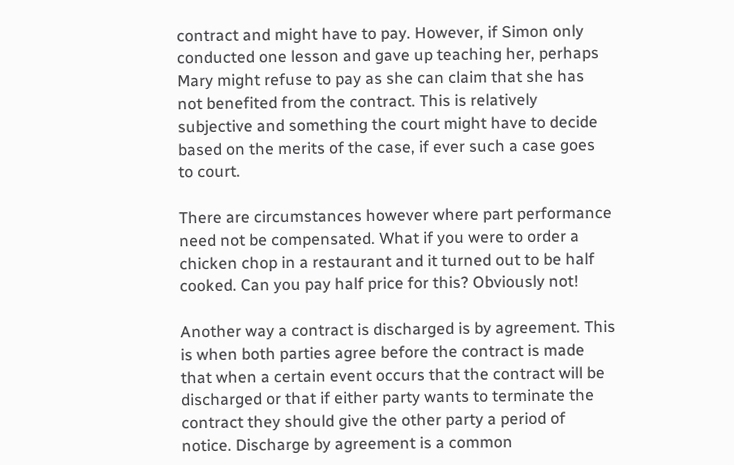contract and might have to pay. However, if Simon only conducted one lesson and gave up teaching her, perhaps Mary might refuse to pay as she can claim that she has not benefited from the contract. This is relatively subjective and something the court might have to decide based on the merits of the case, if ever such a case goes to court.

There are circumstances however where part performance need not be compensated. What if you were to order a chicken chop in a restaurant and it turned out to be half cooked. Can you pay half price for this? Obviously not!

Another way a contract is discharged is by agreement. This is when both parties agree before the contract is made that when a certain event occurs that the contract will be discharged or that if either party wants to terminate the contract they should give the other party a period of notice. Discharge by agreement is a common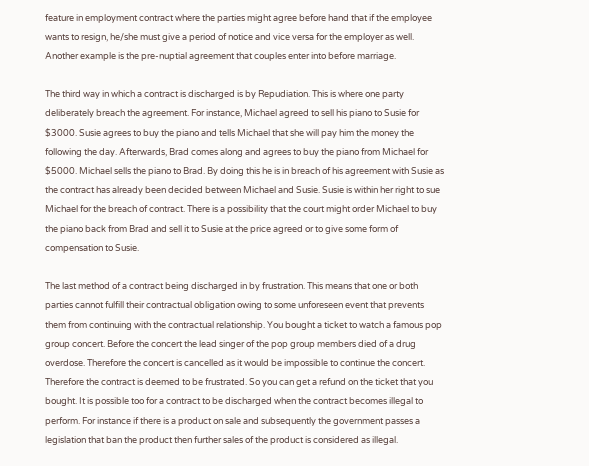feature in employment contract where the parties might agree before hand that if the employee wants to resign, he/she must give a period of notice and vice versa for the employer as well. Another example is the pre-nuptial agreement that couples enter into before marriage.

The third way in which a contract is discharged is by Repudiation. This is where one party deliberately breach the agreement. For instance, Michael agreed to sell his piano to Susie for $3000. Susie agrees to buy the piano and tells Michael that she will pay him the money the following the day. Afterwards, Brad comes along and agrees to buy the piano from Michael for $5000. Michael sells the piano to Brad. By doing this he is in breach of his agreement with Susie as the contract has already been decided between Michael and Susie. Susie is within her right to sue Michael for the breach of contract. There is a possibility that the court might order Michael to buy the piano back from Brad and sell it to Susie at the price agreed or to give some form of compensation to Susie.

The last method of a contract being discharged in by frustration. This means that one or both parties cannot fulfill their contractual obligation owing to some unforeseen event that prevents them from continuing with the contractual relationship. You bought a ticket to watch a famous pop group concert. Before the concert the lead singer of the pop group members died of a drug overdose. Therefore the concert is cancelled as it would be impossible to continue the concert. Therefore the contract is deemed to be frustrated. So you can get a refund on the ticket that you bought. It is possible too for a contract to be discharged when the contract becomes illegal to perform. For instance if there is a product on sale and subsequently the government passes a legislation that ban the product then further sales of the product is considered as illegal.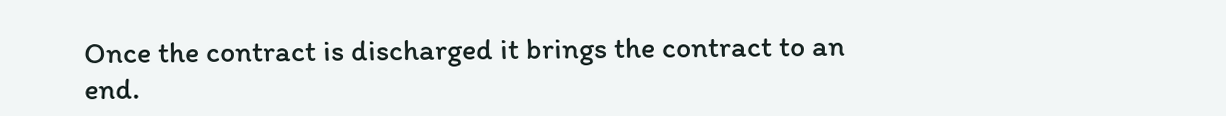Once the contract is discharged it brings the contract to an end.